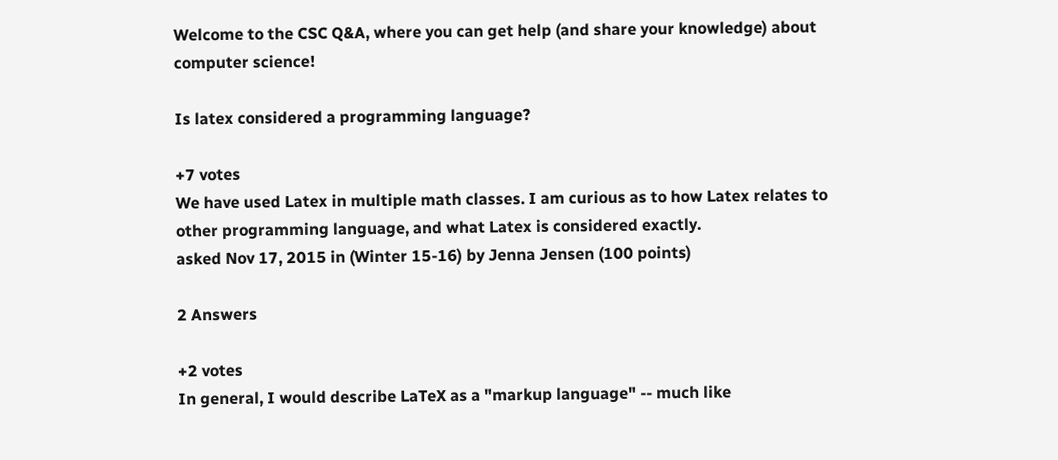Welcome to the CSC Q&A, where you can get help (and share your knowledge) about computer science!

Is latex considered a programming language?

+7 votes
We have used Latex in multiple math classes. I am curious as to how Latex relates to other programming language, and what Latex is considered exactly.
asked Nov 17, 2015 in (Winter 15-16) by Jenna Jensen (100 points)

2 Answers

+2 votes
In general, I would describe LaTeX as a "markup language" -- much like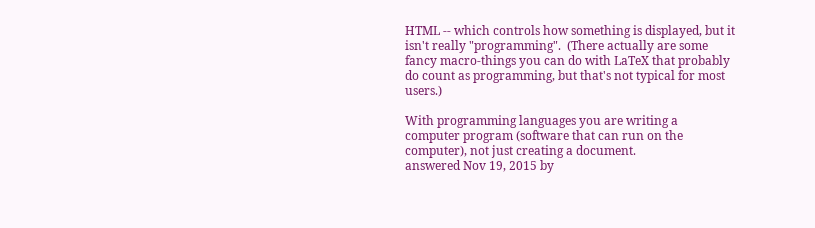HTML -- which controls how something is displayed, but it isn't really "programming".  (There actually are some fancy macro-things you can do with LaTeX that probably do count as programming, but that's not typical for most users.)

With programming languages you are writing a computer program (software that can run on the computer), not just creating a document.
answered Nov 19, 2015 by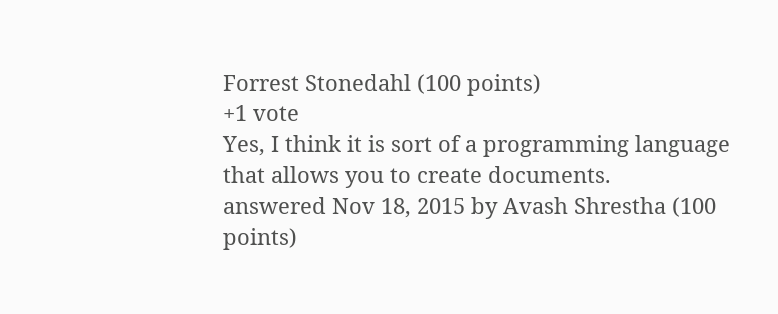Forrest Stonedahl (100 points)
+1 vote
Yes, I think it is sort of a programming language that allows you to create documents.
answered Nov 18, 2015 by Avash Shrestha (100 points)